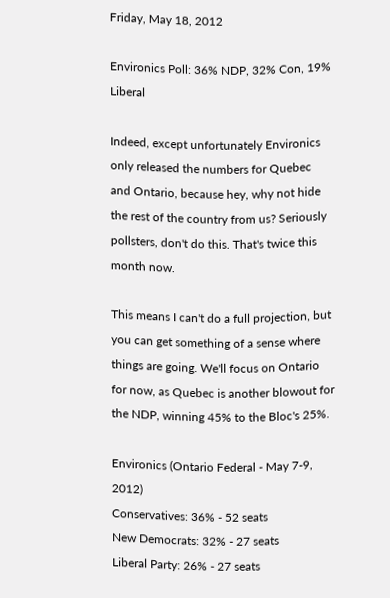Friday, May 18, 2012

Environics Poll: 36% NDP, 32% Con, 19% Liberal

Indeed, except unfortunately Environics only released the numbers for Quebec and Ontario, because hey, why not hide the rest of the country from us? Seriously pollsters, don't do this. That's twice this month now.

This means I can't do a full projection, but you can get something of a sense where things are going. We'll focus on Ontario for now, as Quebec is another blowout for the NDP, winning 45% to the Bloc's 25%.

Environics (Ontario Federal - May 7-9, 2012)
Conservatives: 36% - 52 seats
New Democrats: 32% - 27 seats
Liberal Party: 26% - 27 seats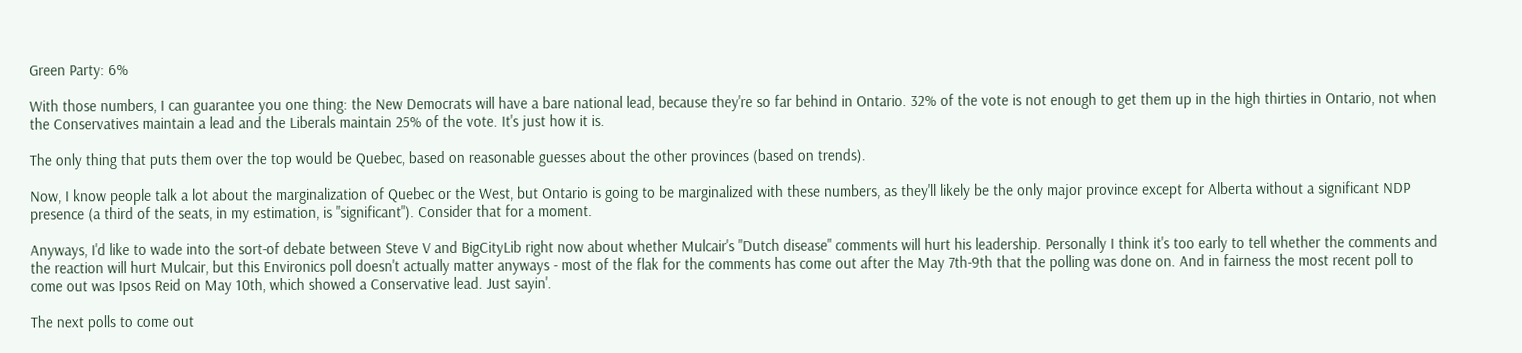Green Party: 6%

With those numbers, I can guarantee you one thing: the New Democrats will have a bare national lead, because they're so far behind in Ontario. 32% of the vote is not enough to get them up in the high thirties in Ontario, not when the Conservatives maintain a lead and the Liberals maintain 25% of the vote. It's just how it is.

The only thing that puts them over the top would be Quebec, based on reasonable guesses about the other provinces (based on trends).

Now, I know people talk a lot about the marginalization of Quebec or the West, but Ontario is going to be marginalized with these numbers, as they'll likely be the only major province except for Alberta without a significant NDP presence (a third of the seats, in my estimation, is "significant"). Consider that for a moment.

Anyways, I'd like to wade into the sort-of debate between Steve V and BigCityLib right now about whether Mulcair's "Dutch disease" comments will hurt his leadership. Personally I think it's too early to tell whether the comments and the reaction will hurt Mulcair, but this Environics poll doesn't actually matter anyways - most of the flak for the comments has come out after the May 7th-9th that the polling was done on. And in fairness the most recent poll to come out was Ipsos Reid on May 10th, which showed a Conservative lead. Just sayin'.

The next polls to come out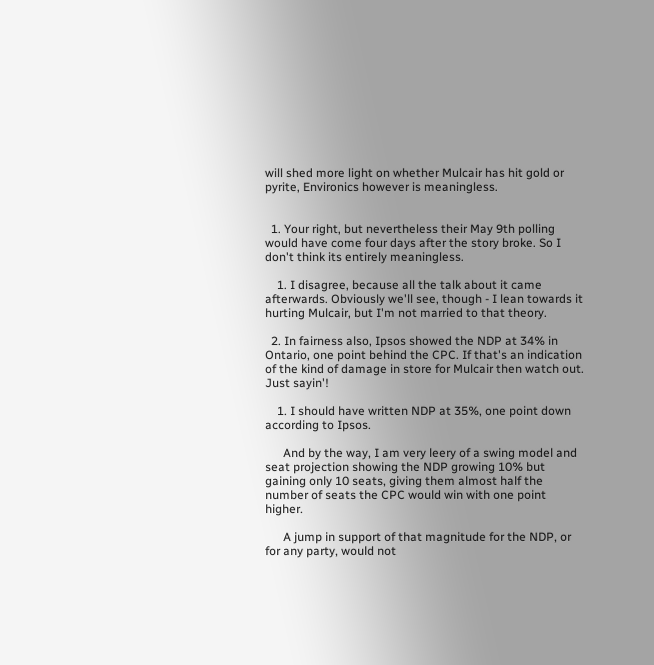will shed more light on whether Mulcair has hit gold or pyrite, Environics however is meaningless.


  1. Your right, but nevertheless their May 9th polling would have come four days after the story broke. So I don't think its entirely meaningless.

    1. I disagree, because all the talk about it came afterwards. Obviously we'll see, though - I lean towards it hurting Mulcair, but I'm not married to that theory.

  2. In fairness also, Ipsos showed the NDP at 34% in Ontario, one point behind the CPC. If that's an indication of the kind of damage in store for Mulcair then watch out. Just sayin'!

    1. I should have written NDP at 35%, one point down according to Ipsos.

      And by the way, I am very leery of a swing model and seat projection showing the NDP growing 10% but gaining only 10 seats, giving them almost half the number of seats the CPC would win with one point higher.

      A jump in support of that magnitude for the NDP, or for any party, would not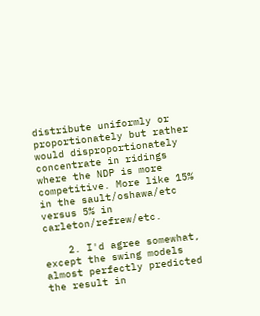distribute uniformly or proportionately but rather would disproportionately concentrate in ridings where the NDP is more competitive. More like 15% in the sault/oshawa/etc versus 5% in carleton/refrew/etc.

    2. I'd agree somewhat, except the swing models almost perfectly predicted the result in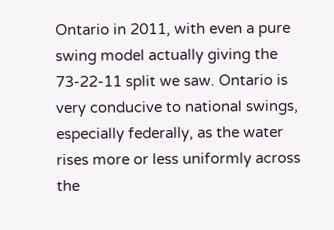Ontario in 2011, with even a pure swing model actually giving the 73-22-11 split we saw. Ontario is very conducive to national swings, especially federally, as the water rises more or less uniformly across the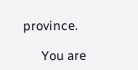province.

      You are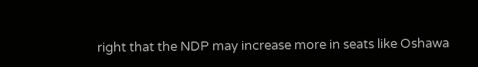right that the NDP may increase more in seats like Oshawa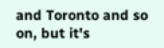and Toronto and so on, but it's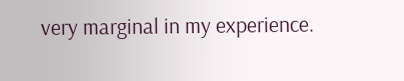very marginal in my experience.